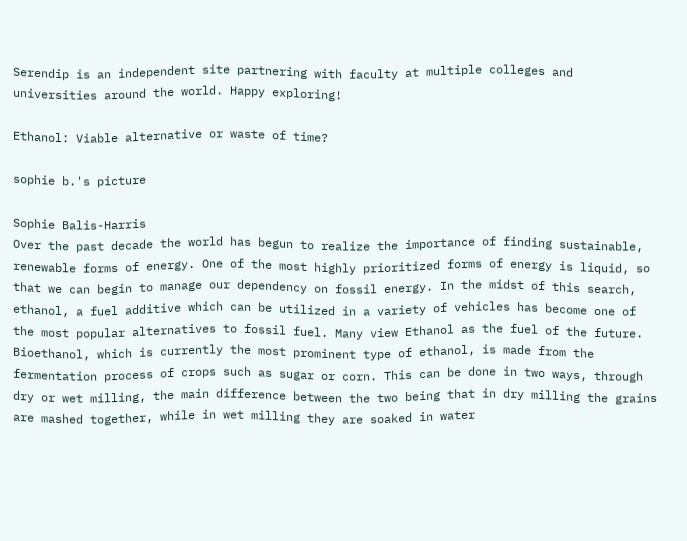Serendip is an independent site partnering with faculty at multiple colleges and universities around the world. Happy exploring!

Ethanol: Viable alternative or waste of time?

sophie b.'s picture

Sophie Balis-Harris
Over the past decade the world has begun to realize the importance of finding sustainable, renewable forms of energy. One of the most highly prioritized forms of energy is liquid, so that we can begin to manage our dependency on fossil energy. In the midst of this search, ethanol, a fuel additive which can be utilized in a variety of vehicles has become one of the most popular alternatives to fossil fuel. Many view Ethanol as the fuel of the future. Bioethanol, which is currently the most prominent type of ethanol, is made from the fermentation process of crops such as sugar or corn. This can be done in two ways, through dry or wet milling, the main difference between the two being that in dry milling the grains are mashed together, while in wet milling they are soaked in water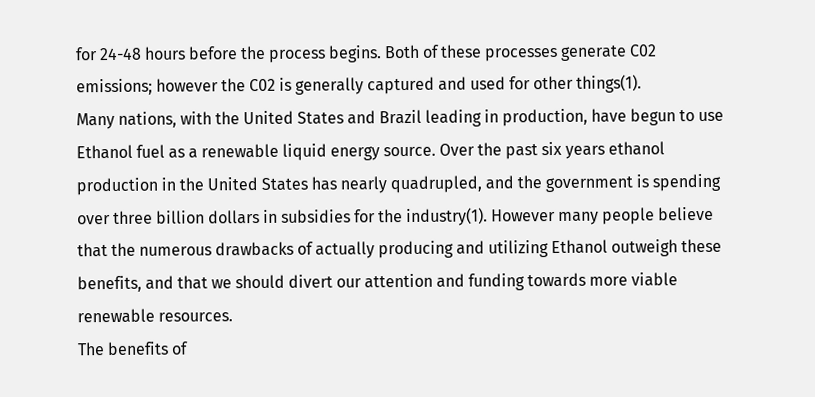for 24-48 hours before the process begins. Both of these processes generate C02 emissions; however the C02 is generally captured and used for other things(1).
Many nations, with the United States and Brazil leading in production, have begun to use Ethanol fuel as a renewable liquid energy source. Over the past six years ethanol production in the United States has nearly quadrupled, and the government is spending over three billion dollars in subsidies for the industry(1). However many people believe that the numerous drawbacks of actually producing and utilizing Ethanol outweigh these benefits, and that we should divert our attention and funding towards more viable renewable resources.
The benefits of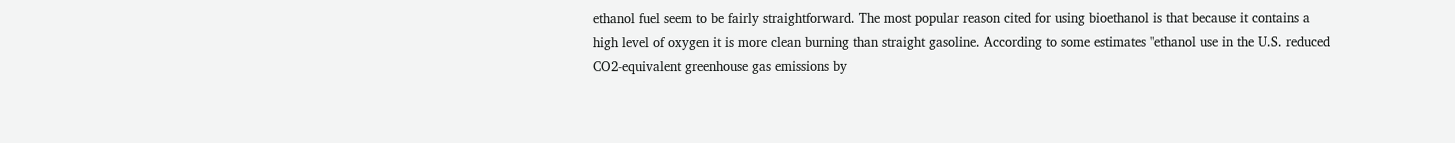ethanol fuel seem to be fairly straightforward. The most popular reason cited for using bioethanol is that because it contains a high level of oxygen it is more clean burning than straight gasoline. According to some estimates "ethanol use in the U.S. reduced CO2-equivalent greenhouse gas emissions by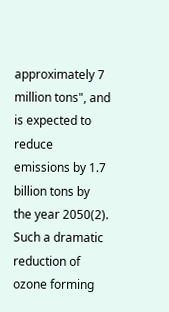approximately 7 million tons", and is expected to reduce emissions by 1.7 billion tons by the year 2050(2). Such a dramatic reduction of ozone forming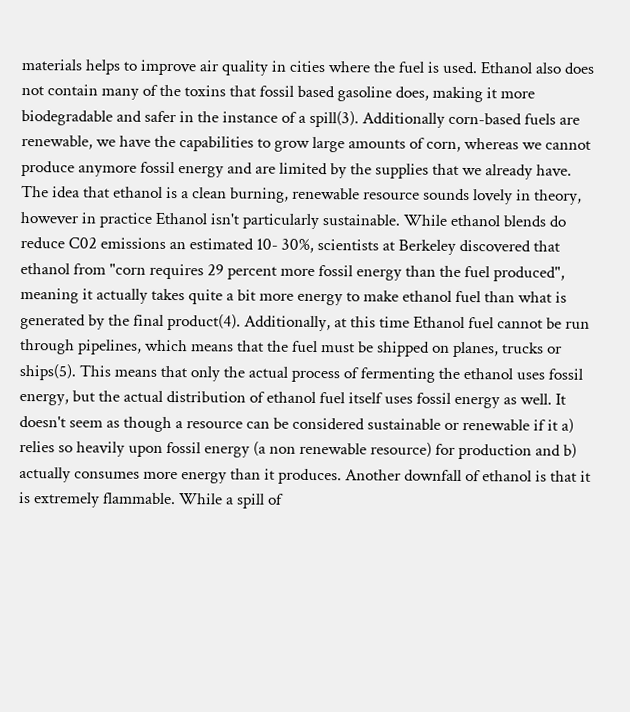materials helps to improve air quality in cities where the fuel is used. Ethanol also does not contain many of the toxins that fossil based gasoline does, making it more biodegradable and safer in the instance of a spill(3). Additionally corn-based fuels are renewable, we have the capabilities to grow large amounts of corn, whereas we cannot produce anymore fossil energy and are limited by the supplies that we already have.
The idea that ethanol is a clean burning, renewable resource sounds lovely in theory, however in practice Ethanol isn't particularly sustainable. While ethanol blends do reduce C02 emissions an estimated 10- 30%, scientists at Berkeley discovered that ethanol from "corn requires 29 percent more fossil energy than the fuel produced", meaning it actually takes quite a bit more energy to make ethanol fuel than what is generated by the final product(4). Additionally, at this time Ethanol fuel cannot be run through pipelines, which means that the fuel must be shipped on planes, trucks or ships(5). This means that only the actual process of fermenting the ethanol uses fossil energy, but the actual distribution of ethanol fuel itself uses fossil energy as well. It doesn't seem as though a resource can be considered sustainable or renewable if it a) relies so heavily upon fossil energy (a non renewable resource) for production and b) actually consumes more energy than it produces. Another downfall of ethanol is that it is extremely flammable. While a spill of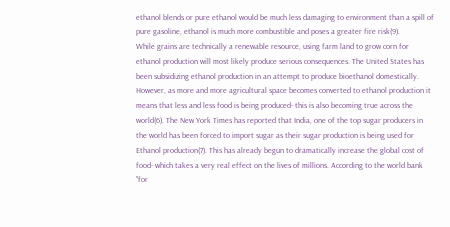ethanol blends or pure ethanol would be much less damaging to environment than a spill of pure gasoline, ethanol is much more combustible and poses a greater fire risk(9).
While grains are technically a renewable resource, using farm land to grow corn for ethanol production will most likely produce serious consequences. The United States has been subsidizing ethanol production in an attempt to produce bioethanol domestically. However, as more and more agricultural space becomes converted to ethanol production it means that less and less food is being produced- this is also becoming true across the world(6). The New York Times has reported that India, one of the top sugar producers in the world has been forced to import sugar as their sugar production is being used for Ethanol production(7). This has already begun to dramatically increase the global cost of food- which takes a very real effect on the lives of millions. According to the world bank "for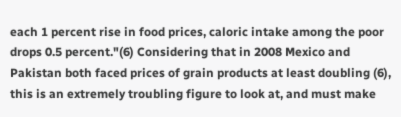each 1 percent rise in food prices, caloric intake among the poor drops 0.5 percent."(6) Considering that in 2008 Mexico and Pakistan both faced prices of grain products at least doubling (6), this is an extremely troubling figure to look at, and must make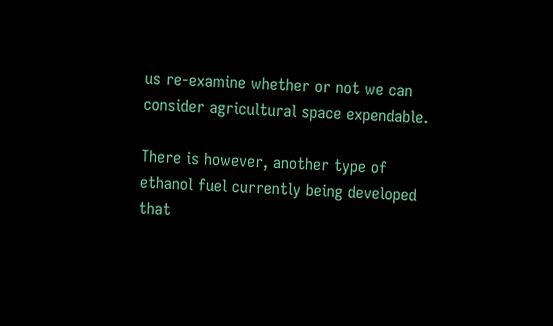us re-examine whether or not we can consider agricultural space expendable.

There is however, another type of ethanol fuel currently being developed that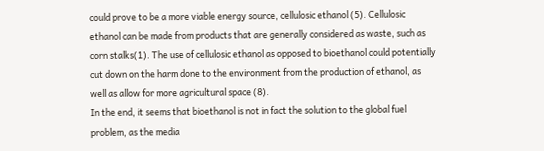could prove to be a more viable energy source, cellulosic ethanol (5). Cellulosic ethanol can be made from products that are generally considered as waste, such as corn stalks(1). The use of cellulosic ethanol as opposed to bioethanol could potentially cut down on the harm done to the environment from the production of ethanol, as well as allow for more agricultural space (8).
In the end, it seems that bioethanol is not in fact the solution to the global fuel problem, as the media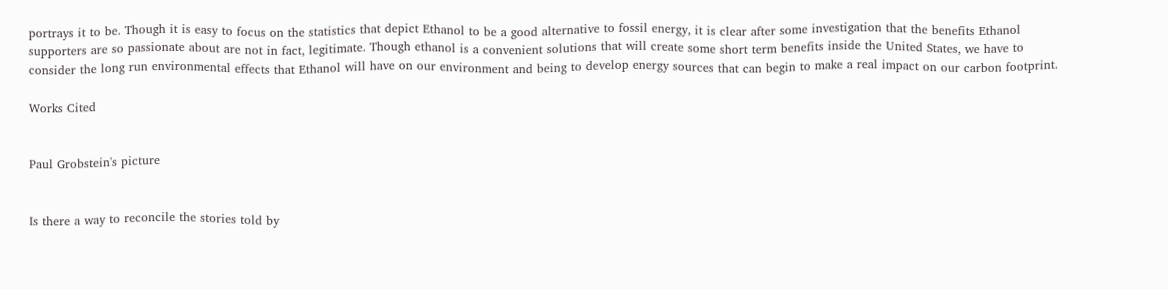portrays it to be. Though it is easy to focus on the statistics that depict Ethanol to be a good alternative to fossil energy, it is clear after some investigation that the benefits Ethanol supporters are so passionate about are not in fact, legitimate. Though ethanol is a convenient solutions that will create some short term benefits inside the United States, we have to consider the long run environmental effects that Ethanol will have on our environment and being to develop energy sources that can begin to make a real impact on our carbon footprint.

Works Cited


Paul Grobstein's picture


Is there a way to reconcile the stories told by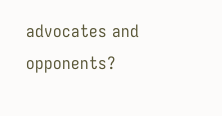advocates and opponents?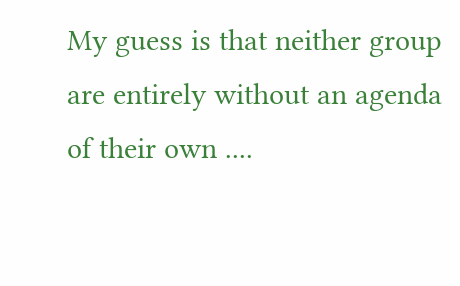My guess is that neither group are entirely without an agenda of their own ....